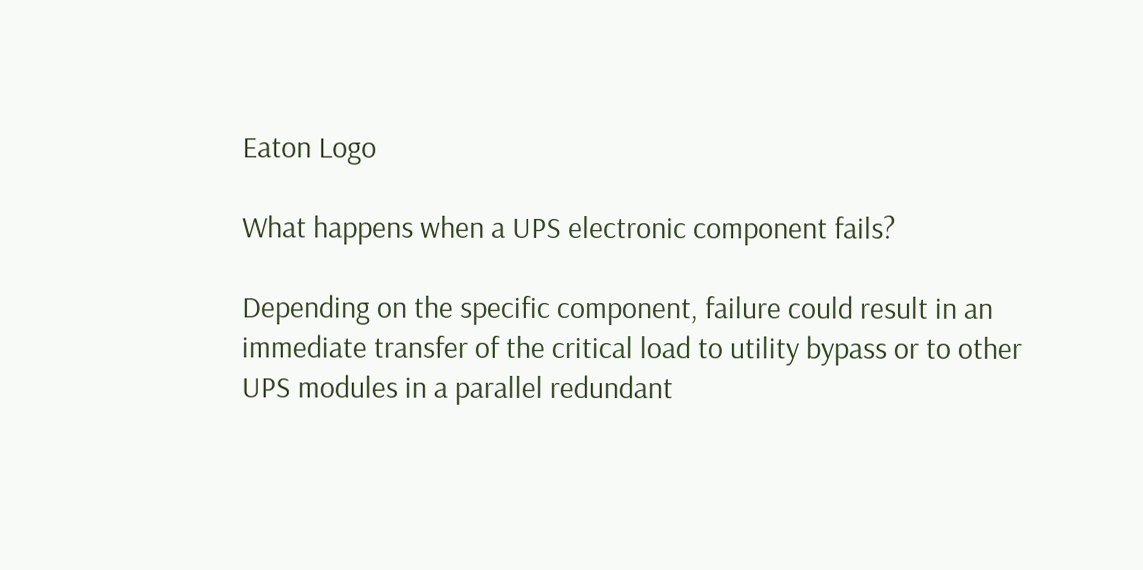Eaton Logo

What happens when a UPS electronic component fails?

Depending on the specific component, failure could result in an immediate transfer of the critical load to utility bypass or to other UPS modules in a parallel redundant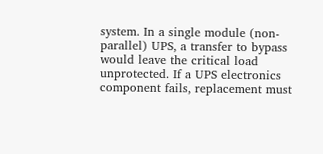system. In a single module (non-parallel) UPS, a transfer to bypass would leave the critical load unprotected. If a UPS electronics component fails, replacement must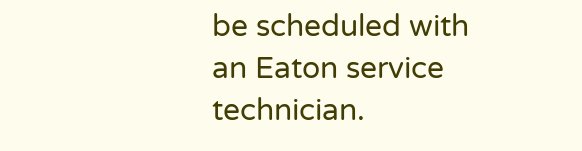be scheduled with an Eaton service technician.